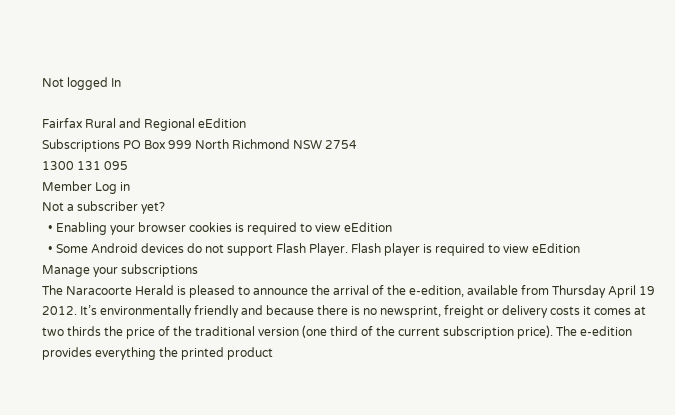Not logged In

Fairfax Rural and Regional eEdition
Subscriptions PO Box 999 North Richmond NSW 2754
1300 131 095
Member Log in
Not a subscriber yet?
  • Enabling your browser cookies is required to view eEdition
  • Some Android devices do not support Flash Player. Flash player is required to view eEdition
Manage your subscriptions
The Naracoorte Herald is pleased to announce the arrival of the e-edition, available from Thursday April 19 2012. It’s environmentally friendly and because there is no newsprint, freight or delivery costs it comes at two thirds the price of the traditional version (one third of the current subscription price). The e-edition provides everything the printed product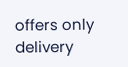offers only delivery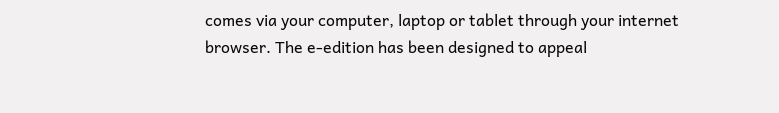comes via your computer, laptop or tablet through your internet browser. The e-edition has been designed to appeal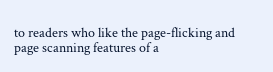to readers who like the page-flicking and page scanning features of a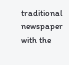traditional newspaper with the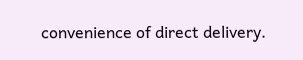convenience of direct delivery.